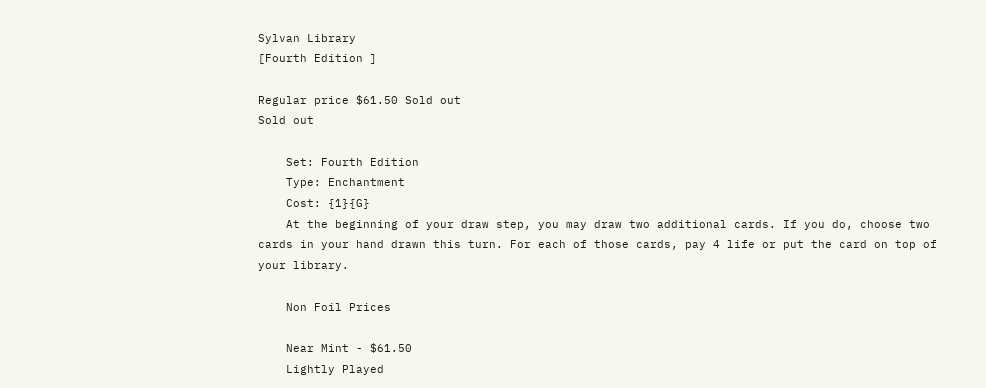Sylvan Library
[Fourth Edition ]

Regular price $61.50 Sold out
Sold out

    Set: Fourth Edition
    Type: Enchantment
    Cost: {1}{G}
    At the beginning of your draw step, you may draw two additional cards. If you do, choose two cards in your hand drawn this turn. For each of those cards, pay 4 life or put the card on top of your library.

    Non Foil Prices

    Near Mint - $61.50
    Lightly Played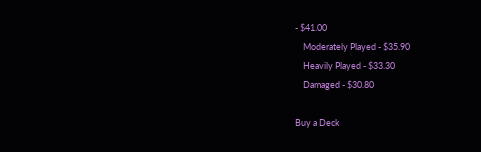- $41.00
    Moderately Played - $35.90
    Heavily Played - $33.30
    Damaged - $30.80

Buy a Deck